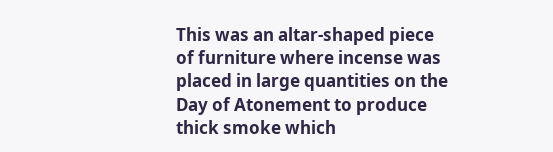This was an altar-shaped piece of furniture where incense was placed in large quantities on the Day of Atonement to produce thick smoke which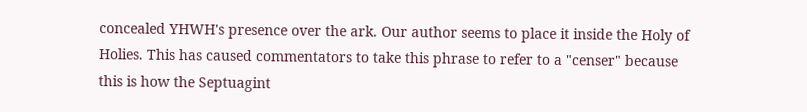concealed YHWH's presence over the ark. Our author seems to place it inside the Holy of Holies. This has caused commentators to take this phrase to refer to a "censer" because this is how the Septuagint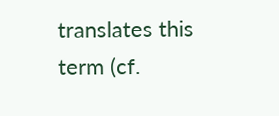translates this term (cf.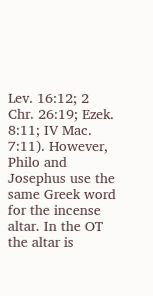Lev. 16:12; 2 Chr. 26:19; Ezek. 8:11; IV Mac. 7:11). However, Philo and Josephus use the same Greek word for the incense altar. In the OT the altar is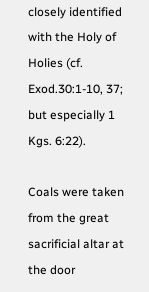closely identified with the Holy of Holies (cf. Exod.30:1-10, 37; but especially 1 Kgs. 6:22).

Coals were taken from the great sacrificial altar at the door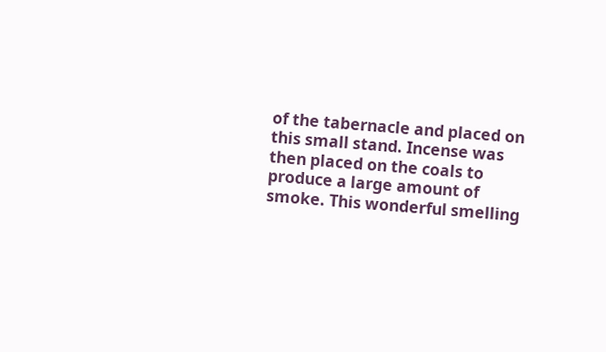of the tabernacle and placed on this small stand. Incense was then placed on the coals to produce a large amount of smoke. This wonderful smelling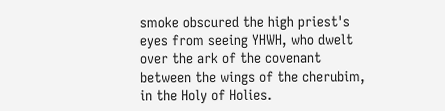smoke obscured the high priest's eyes from seeing YHWH, who dwelt over the ark of the covenant between the wings of the cherubim, in the Holy of Holies.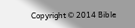Copyright © 2014 Bible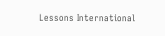Lessons International